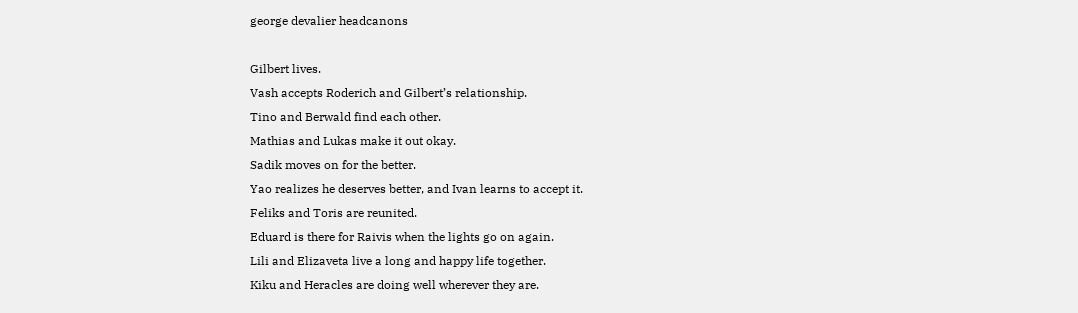george devalier headcanons

Gilbert lives.
Vash accepts Roderich and Gilbert’s relationship.
Tino and Berwald find each other.
Mathias and Lukas make it out okay.
Sadik moves on for the better.
Yao realizes he deserves better, and Ivan learns to accept it.
Feliks and Toris are reunited.
Eduard is there for Raivis when the lights go on again.
Lili and Elizaveta live a long and happy life together.
Kiku and Heracles are doing well wherever they are.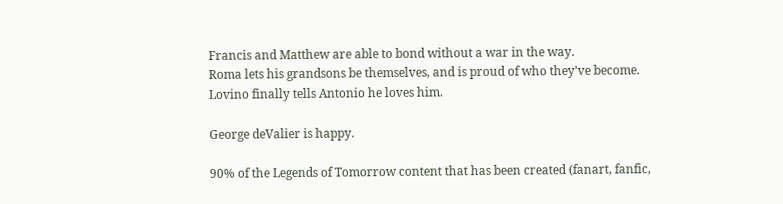Francis and Matthew are able to bond without a war in the way.
Roma lets his grandsons be themselves, and is proud of who they’ve become.
Lovino finally tells Antonio he loves him.

George deValier is happy.

90% of the Legends of Tomorrow content that has been created (fanart, fanfic,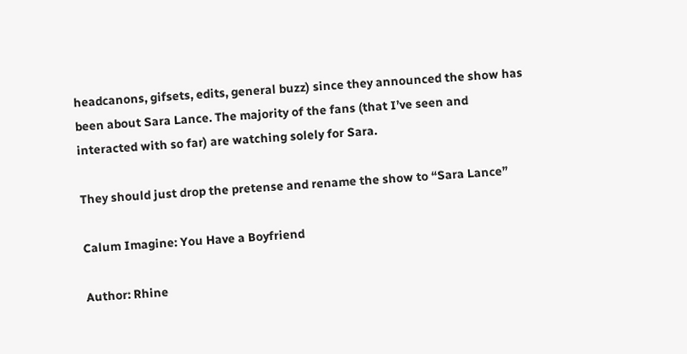headcanons, gifsets, edits, general buzz) since they announced the show has been about Sara Lance. The majority of the fans (that I’ve seen and interacted with so far) are watching solely for Sara.

They should just drop the pretense and rename the show to “Sara Lance”

Calum Imagine: You Have a Boyfriend

Author: Rhine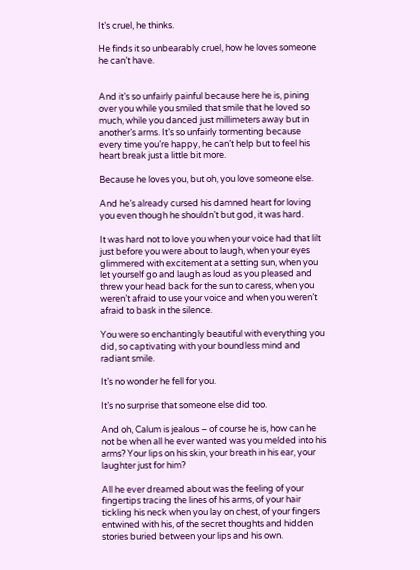It’s cruel, he thinks.

He finds it so unbearably cruel, how he loves someone he can’t have.


And it’s so unfairly painful because here he is, pining over you while you smiled that smile that he loved so much, while you danced just millimeters away but in another’s arms. It’s so unfairly tormenting because every time you’re happy, he can’t help but to feel his heart break just a little bit more.

Because he loves you, but oh, you love someone else.

And he’s already cursed his damned heart for loving you even though he shouldn’t but god, it was hard.

It was hard not to love you when your voice had that lilt just before you were about to laugh, when your eyes glimmered with excitement at a setting sun, when you let yourself go and laugh as loud as you pleased and threw your head back for the sun to caress, when you weren’t afraid to use your voice and when you weren’t afraid to bask in the silence.

You were so enchantingly beautiful with everything you did, so captivating with your boundless mind and radiant smile.

It’s no wonder he fell for you.

It’s no surprise that someone else did too.

And oh, Calum is jealous – of course he is, how can he not be when all he ever wanted was you melded into his arms? Your lips on his skin, your breath in his ear, your laughter just for him?

All he ever dreamed about was the feeling of your fingertips tracing the lines of his arms, of your hair tickling his neck when you lay on chest, of your fingers entwined with his, of the secret thoughts and hidden stories buried between your lips and his own.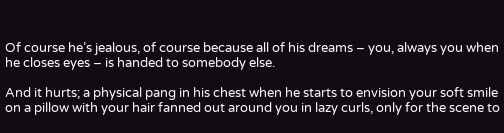Of course he’s jealous, of course because all of his dreams – you, always you when he closes eyes – is handed to somebody else.

And it hurts; a physical pang in his chest when he starts to envision your soft smile on a pillow with your hair fanned out around you in lazy curls, only for the scene to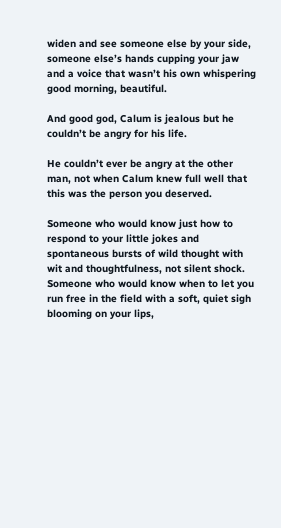widen and see someone else by your side, someone else’s hands cupping your jaw and a voice that wasn’t his own whispering good morning, beautiful.

And good god, Calum is jealous but he couldn’t be angry for his life.

He couldn’t ever be angry at the other man, not when Calum knew full well that this was the person you deserved.

Someone who would know just how to respond to your little jokes and spontaneous bursts of wild thought with wit and thoughtfulness, not silent shock. Someone who would know when to let you run free in the field with a soft, quiet sigh blooming on your lips,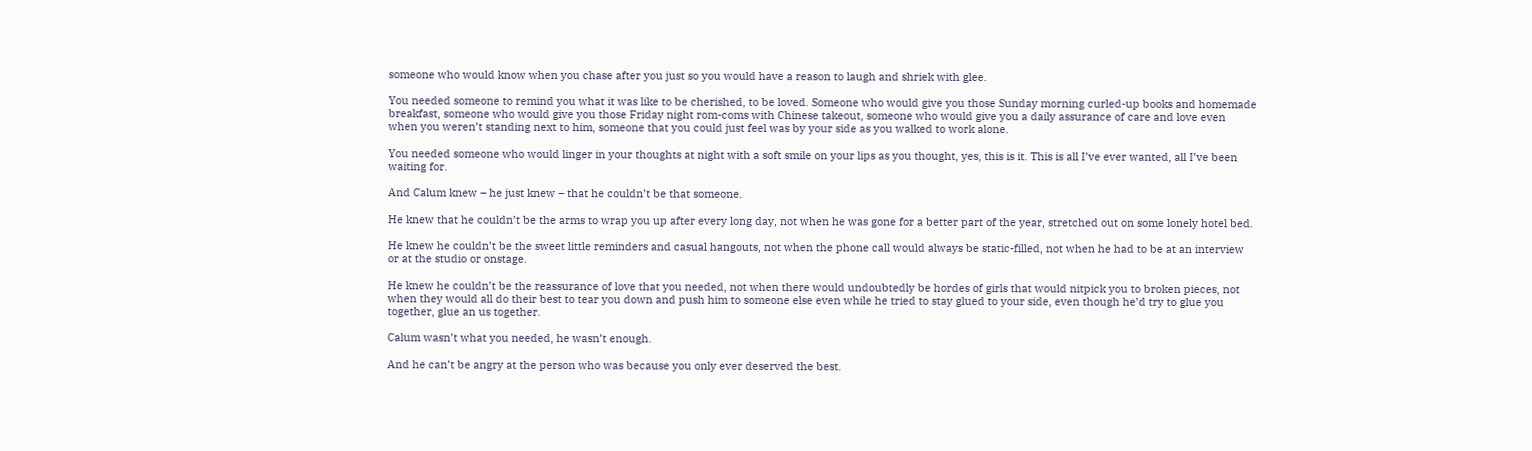someone who would know when you chase after you just so you would have a reason to laugh and shriek with glee.

You needed someone to remind you what it was like to be cherished, to be loved. Someone who would give you those Sunday morning curled-up books and homemade breakfast, someone who would give you those Friday night rom-coms with Chinese takeout, someone who would give you a daily assurance of care and love even when you weren’t standing next to him, someone that you could just feel was by your side as you walked to work alone.

You needed someone who would linger in your thoughts at night with a soft smile on your lips as you thought, yes, this is it. This is all I’ve ever wanted, all I’ve been waiting for.

And Calum knew – he just knew – that he couldn’t be that someone.

He knew that he couldn’t be the arms to wrap you up after every long day, not when he was gone for a better part of the year, stretched out on some lonely hotel bed.

He knew he couldn’t be the sweet little reminders and casual hangouts, not when the phone call would always be static-filled, not when he had to be at an interview or at the studio or onstage.

He knew he couldn’t be the reassurance of love that you needed, not when there would undoubtedly be hordes of girls that would nitpick you to broken pieces, not when they would all do their best to tear you down and push him to someone else even while he tried to stay glued to your side, even though he’d try to glue you together, glue an us together.

Calum wasn’t what you needed, he wasn’t enough.

And he can’t be angry at the person who was because you only ever deserved the best.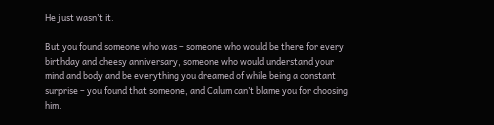He just wasn’t it.

But you found someone who was – someone who would be there for every birthday and cheesy anniversary, someone who would understand your mind and body and be everything you dreamed of while being a constant surprise – you found that someone, and Calum can’t blame you for choosing him.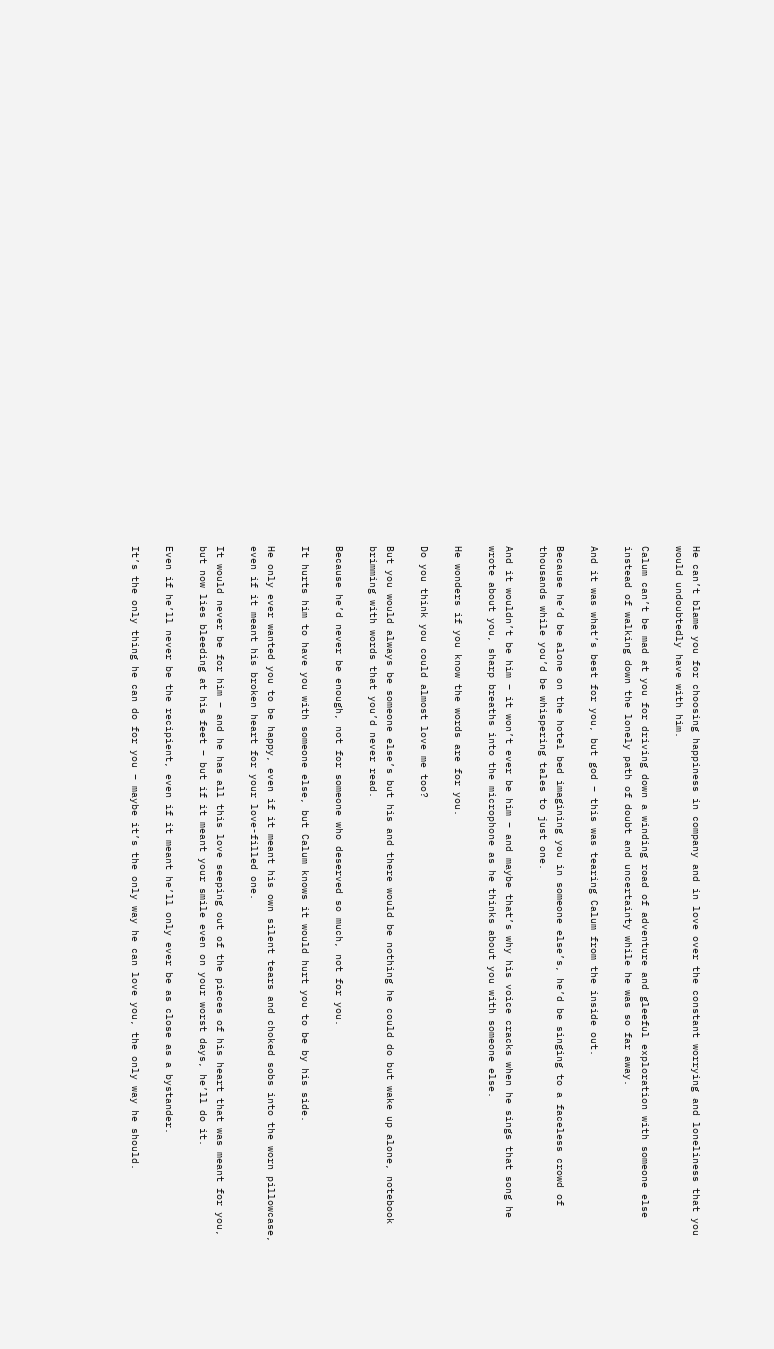He can’t blame you for choosing happiness in company and in love over the constant worrying and loneliness that you would undoubtedly have with him.

Calum can’t be mad at you for driving down a winding road of adventure and gleeful exploration with someone else instead of walking down the lonely path of doubt and uncertainty while he was so far away.

And it was what’s best for you, but god – this was tearing Calum from the inside out.

Because he’d be alone on the hotel bed imagining you in someone else’s, he’d be singing to a faceless crowd of thousands while you’d be whispering tales to just one.

And it wouldn’t be him – it won’t ever be him – and maybe that’s why his voice cracks when he sings that song he wrote about you, sharp breaths into the microphone as he thinks about you with someone else.

He wonders if you know the words are for you.

Do you think you could almost love me too?

But you would always be someone else’s but his and there would be nothing he could do but wake up alone, notebook brimming with words that you’d never read.

Because he’d never be enough, not for someone who deserved so much, not for you.

It hurts him to have you with someone else, but Calum knows it would hurt you to be by his side.

He only ever wanted you to be happy, even if it meant his own silent tears and choked sobs into the worn pillowcase, even if it meant his broken heart for your love-filled one.

It would never be for him – and he has all this love seeping out of the pieces of his heart that was meant for you, but now lies bleeding at his feet – but if it meant your smile even on your worst days, he’ll do it.

Even if he’ll never be the recipient, even if it meant he’ll only ever be as close as a bystander.

It’s the only thing he can do for you – maybe it’s the only way he can love you, the only way he should.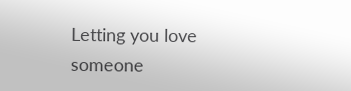Letting you love someone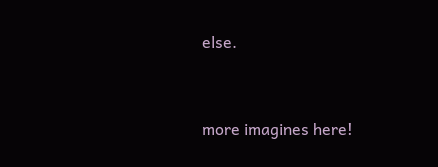else.


more imagines here!